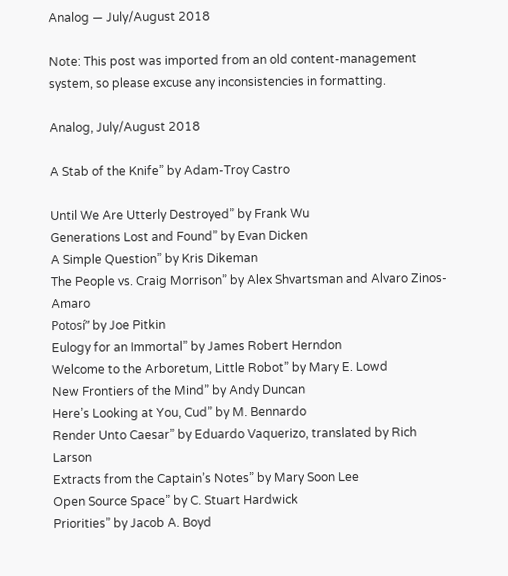Analog — July/August 2018

Note: This post was imported from an old content-management system, so please excuse any inconsistencies in formatting.

Analog, July/August 2018

A Stab of the Knife” by Adam-Troy Castro

Until We Are Utterly Destroyed” by Frank Wu
Generations Lost and Found” by Evan Dicken
A Simple Question” by Kris Dikeman
The People vs. Craig Morrison” by Alex Shvartsman and Alvaro Zinos-Amaro
Potosí” by Joe Pitkin
Eulogy for an Immortal” by James Robert Herndon
Welcome to the Arboretum, Little Robot” by Mary E. Lowd
New Frontiers of the Mind” by Andy Duncan
Here’s Looking at You, Cud” by M. Bennardo
Render Unto Caesar” by Eduardo Vaquerizo, translated by Rich Larson
Extracts from the Captain’s Notes” by Mary Soon Lee
Open Source Space” by C. Stuart Hardwick
Priorities” by Jacob A. Boyd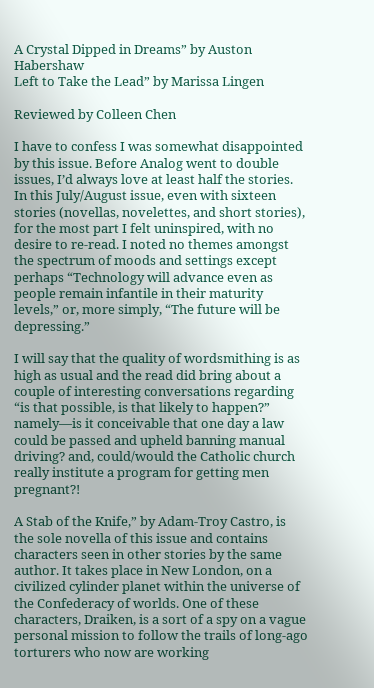A Crystal Dipped in Dreams” by Auston Habershaw
Left to Take the Lead” by Marissa Lingen

Reviewed by Colleen Chen

I have to confess I was somewhat disappointed by this issue. Before Analog went to double issues, I’d always love at least half the stories. In this July/August issue, even with sixteen stories (novellas, novelettes, and short stories), for the most part I felt uninspired, with no desire to re-read. I noted no themes amongst the spectrum of moods and settings except perhaps “Technology will advance even as people remain infantile in their maturity levels,” or, more simply, “The future will be depressing.”

I will say that the quality of wordsmithing is as high as usual and the read did bring about a couple of interesting conversations regarding “is that possible, is that likely to happen?” namely—is it conceivable that one day a law could be passed and upheld banning manual driving? and, could/would the Catholic church really institute a program for getting men pregnant?!

A Stab of the Knife,” by Adam-Troy Castro, is the sole novella of this issue and contains characters seen in other stories by the same author. It takes place in New London, on a civilized cylinder planet within the universe of the Confederacy of worlds. One of these characters, Draiken, is a sort of a spy on a vague personal mission to follow the trails of long-ago torturers who now are working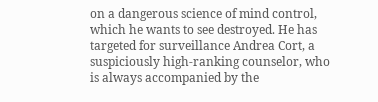on a dangerous science of mind control, which he wants to see destroyed. He has targeted for surveillance Andrea Cort, a suspiciously high-ranking counselor, who is always accompanied by the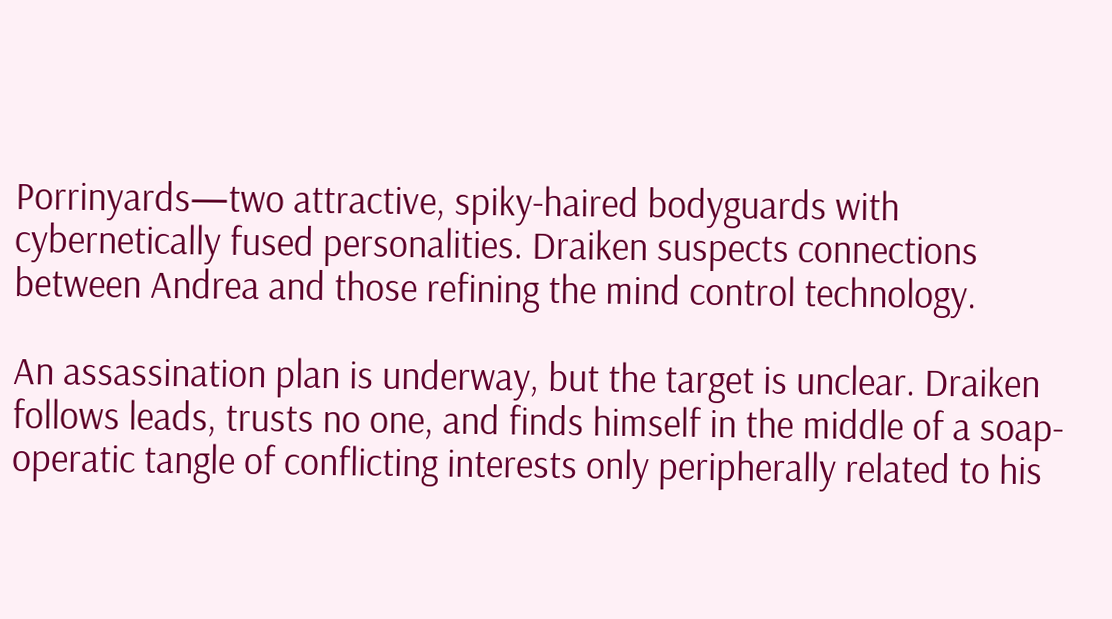Porrinyards—two attractive, spiky-haired bodyguards with cybernetically fused personalities. Draiken suspects connections between Andrea and those refining the mind control technology.

An assassination plan is underway, but the target is unclear. Draiken follows leads, trusts no one, and finds himself in the middle of a soap-operatic tangle of conflicting interests only peripherally related to his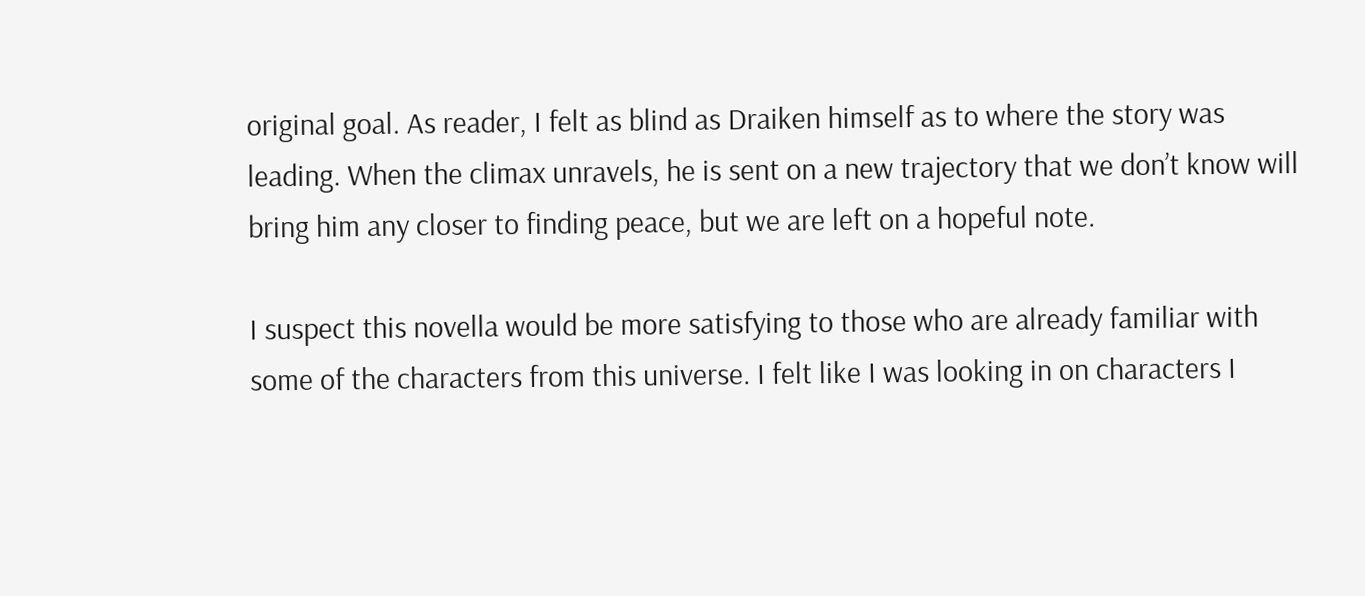original goal. As reader, I felt as blind as Draiken himself as to where the story was leading. When the climax unravels, he is sent on a new trajectory that we don’t know will bring him any closer to finding peace, but we are left on a hopeful note.

I suspect this novella would be more satisfying to those who are already familiar with some of the characters from this universe. I felt like I was looking in on characters I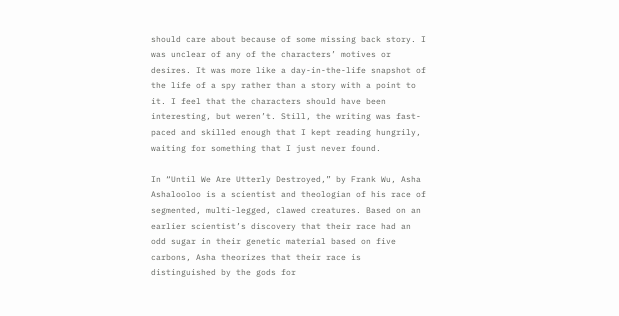should care about because of some missing back story. I was unclear of any of the characters’ motives or desires. It was more like a day-in-the-life snapshot of the life of a spy rather than a story with a point to it. I feel that the characters should have been interesting, but weren’t. Still, the writing was fast-paced and skilled enough that I kept reading hungrily, waiting for something that I just never found.

In “Until We Are Utterly Destroyed,” by Frank Wu, Asha Ashalooloo is a scientist and theologian of his race of segmented, multi-legged, clawed creatures. Based on an earlier scientist’s discovery that their race had an odd sugar in their genetic material based on five carbons, Asha theorizes that their race is distinguished by the gods for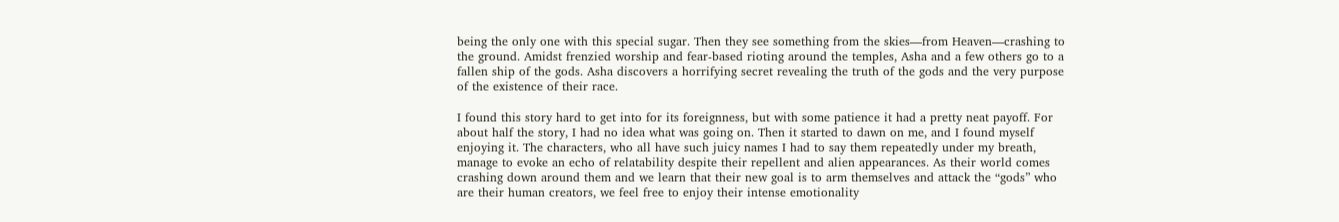being the only one with this special sugar. Then they see something from the skies—from Heaven—crashing to the ground. Amidst frenzied worship and fear-based rioting around the temples, Asha and a few others go to a fallen ship of the gods. Asha discovers a horrifying secret revealing the truth of the gods and the very purpose of the existence of their race.

I found this story hard to get into for its foreignness, but with some patience it had a pretty neat payoff. For about half the story, I had no idea what was going on. Then it started to dawn on me, and I found myself enjoying it. The characters, who all have such juicy names I had to say them repeatedly under my breath, manage to evoke an echo of relatability despite their repellent and alien appearances. As their world comes crashing down around them and we learn that their new goal is to arm themselves and attack the “gods” who are their human creators, we feel free to enjoy their intense emotionality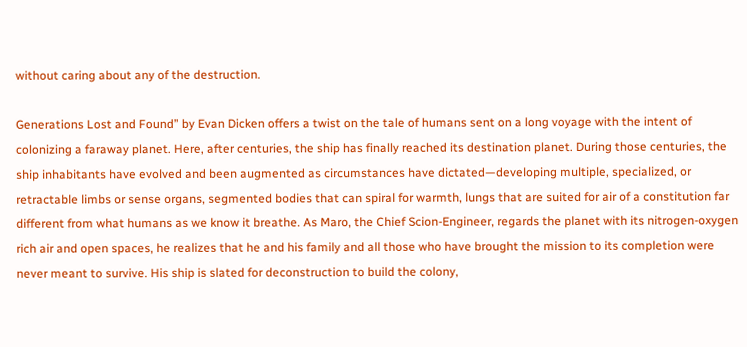without caring about any of the destruction.

Generations Lost and Found” by Evan Dicken offers a twist on the tale of humans sent on a long voyage with the intent of colonizing a faraway planet. Here, after centuries, the ship has finally reached its destination planet. During those centuries, the ship inhabitants have evolved and been augmented as circumstances have dictated—developing multiple, specialized, or retractable limbs or sense organs, segmented bodies that can spiral for warmth, lungs that are suited for air of a constitution far different from what humans as we know it breathe. As Maro, the Chief Scion-Engineer, regards the planet with its nitrogen-oxygen rich air and open spaces, he realizes that he and his family and all those who have brought the mission to its completion were never meant to survive. His ship is slated for deconstruction to build the colony,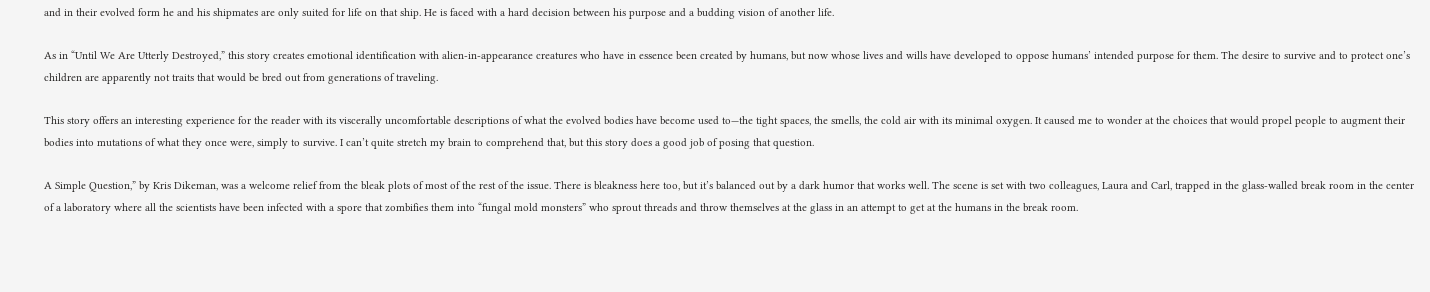and in their evolved form he and his shipmates are only suited for life on that ship. He is faced with a hard decision between his purpose and a budding vision of another life.

As in “Until We Are Utterly Destroyed,” this story creates emotional identification with alien-in-appearance creatures who have in essence been created by humans, but now whose lives and wills have developed to oppose humans’ intended purpose for them. The desire to survive and to protect one’s children are apparently not traits that would be bred out from generations of traveling.

This story offers an interesting experience for the reader with its viscerally uncomfortable descriptions of what the evolved bodies have become used to—the tight spaces, the smells, the cold air with its minimal oxygen. It caused me to wonder at the choices that would propel people to augment their bodies into mutations of what they once were, simply to survive. I can’t quite stretch my brain to comprehend that, but this story does a good job of posing that question.

A Simple Question,” by Kris Dikeman, was a welcome relief from the bleak plots of most of the rest of the issue. There is bleakness here too, but it’s balanced out by a dark humor that works well. The scene is set with two colleagues, Laura and Carl, trapped in the glass-walled break room in the center of a laboratory where all the scientists have been infected with a spore that zombifies them into “fungal mold monsters” who sprout threads and throw themselves at the glass in an attempt to get at the humans in the break room.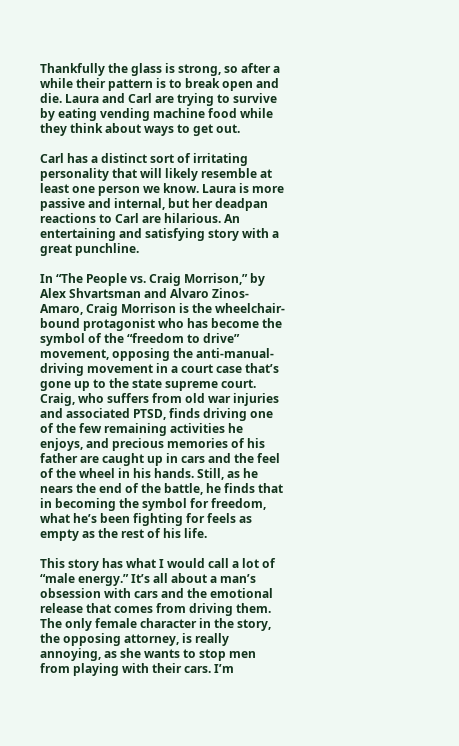Thankfully the glass is strong, so after a while their pattern is to break open and die. Laura and Carl are trying to survive by eating vending machine food while they think about ways to get out.

Carl has a distinct sort of irritating personality that will likely resemble at least one person we know. Laura is more passive and internal, but her deadpan reactions to Carl are hilarious. An entertaining and satisfying story with a great punchline.

In “The People vs. Craig Morrison,” by Alex Shvartsman and Alvaro Zinos-Amaro, Craig Morrison is the wheelchair-bound protagonist who has become the symbol of the “freedom to drive” movement, opposing the anti-manual-driving movement in a court case that’s gone up to the state supreme court. Craig, who suffers from old war injuries and associated PTSD, finds driving one of the few remaining activities he enjoys, and precious memories of his father are caught up in cars and the feel of the wheel in his hands. Still, as he nears the end of the battle, he finds that in becoming the symbol for freedom, what he’s been fighting for feels as empty as the rest of his life.

This story has what I would call a lot of “male energy.” It’s all about a man’s obsession with cars and the emotional release that comes from driving them. The only female character in the story, the opposing attorney, is really annoying, as she wants to stop men from playing with their cars. I’m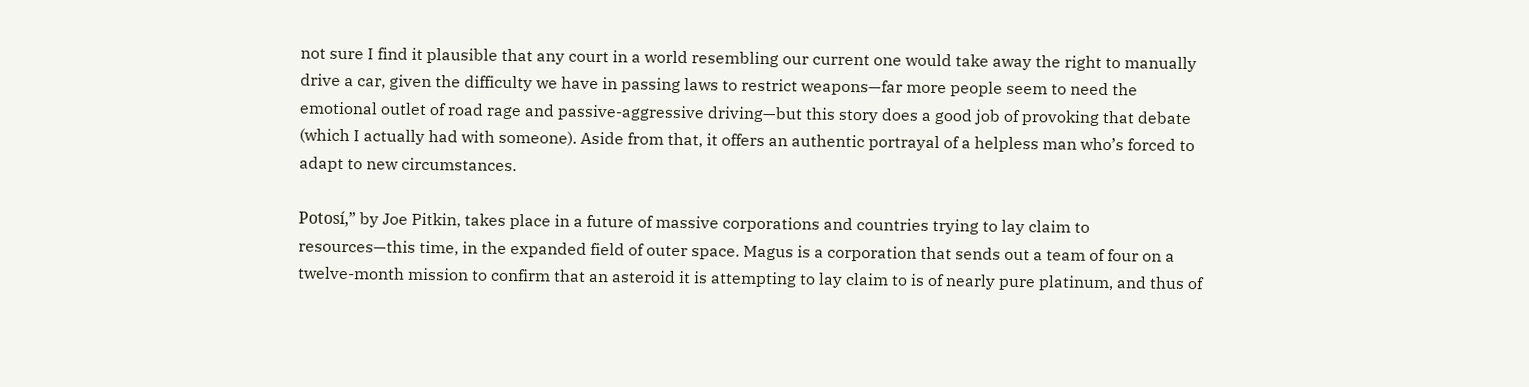not sure I find it plausible that any court in a world resembling our current one would take away the right to manually drive a car, given the difficulty we have in passing laws to restrict weapons—far more people seem to need the emotional outlet of road rage and passive-aggressive driving—but this story does a good job of provoking that debate (which I actually had with someone). Aside from that, it offers an authentic portrayal of a helpless man who’s forced to adapt to new circumstances.

Potosí,” by Joe Pitkin, takes place in a future of massive corporations and countries trying to lay claim to resources—this time, in the expanded field of outer space. Magus is a corporation that sends out a team of four on a twelve-month mission to confirm that an asteroid it is attempting to lay claim to is of nearly pure platinum, and thus of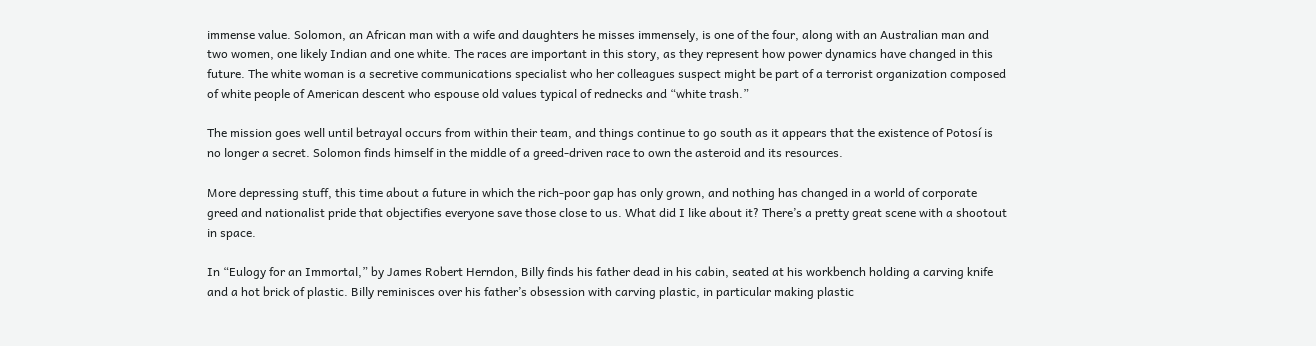immense value. Solomon, an African man with a wife and daughters he misses immensely, is one of the four, along with an Australian man and two women, one likely Indian and one white. The races are important in this story, as they represent how power dynamics have changed in this future. The white woman is a secretive communications specialist who her colleagues suspect might be part of a terrorist organization composed of white people of American descent who espouse old values typical of rednecks and “white trash.”

The mission goes well until betrayal occurs from within their team, and things continue to go south as it appears that the existence of Potosí is no longer a secret. Solomon finds himself in the middle of a greed-driven race to own the asteroid and its resources.

More depressing stuff, this time about a future in which the rich-poor gap has only grown, and nothing has changed in a world of corporate greed and nationalist pride that objectifies everyone save those close to us. What did I like about it? There’s a pretty great scene with a shootout in space.

In “Eulogy for an Immortal,” by James Robert Herndon, Billy finds his father dead in his cabin, seated at his workbench holding a carving knife and a hot brick of plastic. Billy reminisces over his father’s obsession with carving plastic, in particular making plastic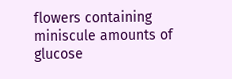flowers containing miniscule amounts of glucose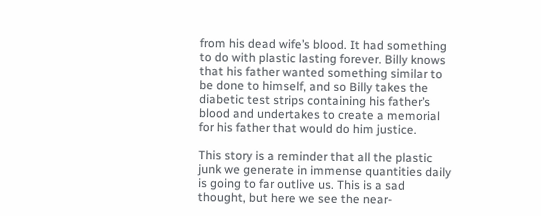from his dead wife’s blood. It had something to do with plastic lasting forever. Billy knows that his father wanted something similar to be done to himself, and so Billy takes the diabetic test strips containing his father’s blood and undertakes to create a memorial for his father that would do him justice.

This story is a reminder that all the plastic junk we generate in immense quantities daily is going to far outlive us. This is a sad thought, but here we see the near-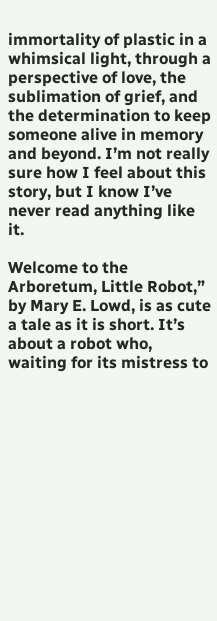immortality of plastic in a whimsical light, through a perspective of love, the sublimation of grief, and the determination to keep someone alive in memory and beyond. I’m not really sure how I feel about this story, but I know I’ve never read anything like it.

Welcome to the Arboretum, Little Robot,” by Mary E. Lowd, is as cute a tale as it is short. It’s about a robot who, waiting for its mistress to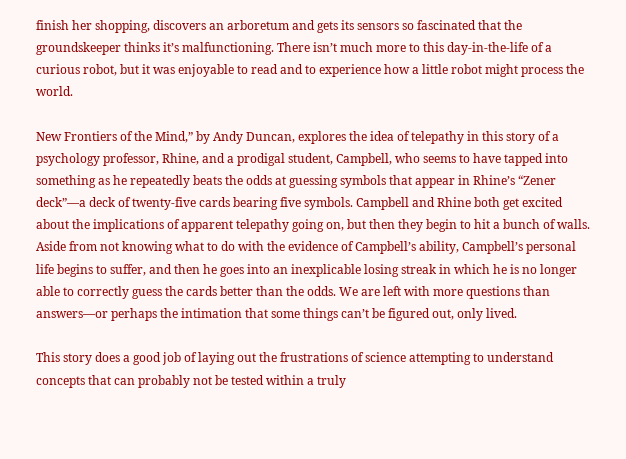finish her shopping, discovers an arboretum and gets its sensors so fascinated that the groundskeeper thinks it’s malfunctioning. There isn’t much more to this day-in-the-life of a curious robot, but it was enjoyable to read and to experience how a little robot might process the world.

New Frontiers of the Mind,” by Andy Duncan, explores the idea of telepathy in this story of a psychology professor, Rhine, and a prodigal student, Campbell, who seems to have tapped into something as he repeatedly beats the odds at guessing symbols that appear in Rhine’s “Zener deck”—a deck of twenty-five cards bearing five symbols. Campbell and Rhine both get excited about the implications of apparent telepathy going on, but then they begin to hit a bunch of walls. Aside from not knowing what to do with the evidence of Campbell’s ability, Campbell’s personal life begins to suffer, and then he goes into an inexplicable losing streak in which he is no longer able to correctly guess the cards better than the odds. We are left with more questions than answers—or perhaps the intimation that some things can’t be figured out, only lived.

This story does a good job of laying out the frustrations of science attempting to understand concepts that can probably not be tested within a truly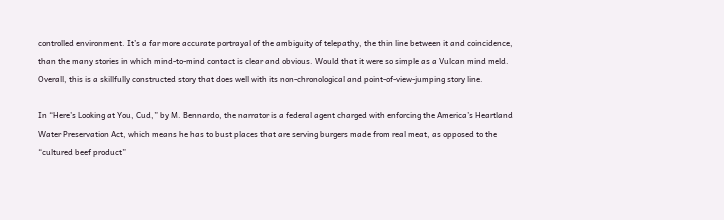controlled environment. It’s a far more accurate portrayal of the ambiguity of telepathy, the thin line between it and coincidence, than the many stories in which mind-to-mind contact is clear and obvious. Would that it were so simple as a Vulcan mind meld. Overall, this is a skillfully constructed story that does well with its non-chronological and point-of-view-jumping story line.

In “Here’s Looking at You, Cud,” by M. Bennardo, the narrator is a federal agent charged with enforcing the America’s Heartland Water Preservation Act, which means he has to bust places that are serving burgers made from real meat, as opposed to the “cultured beef product”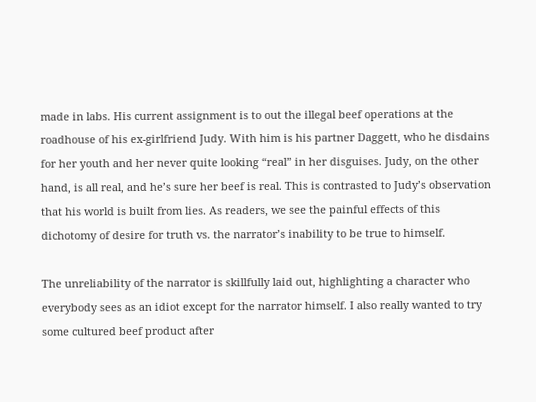made in labs. His current assignment is to out the illegal beef operations at the roadhouse of his ex-girlfriend Judy. With him is his partner Daggett, who he disdains for her youth and her never quite looking “real” in her disguises. Judy, on the other hand, is all real, and he’s sure her beef is real. This is contrasted to Judy’s observation that his world is built from lies. As readers, we see the painful effects of this dichotomy of desire for truth vs. the narrator’s inability to be true to himself.

The unreliability of the narrator is skillfully laid out, highlighting a character who everybody sees as an idiot except for the narrator himself. I also really wanted to try some cultured beef product after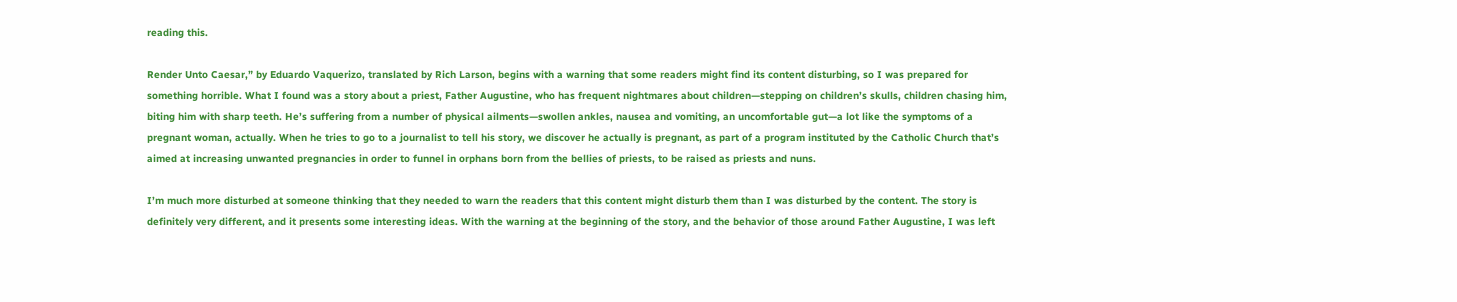reading this.

Render Unto Caesar,” by Eduardo Vaquerizo, translated by Rich Larson, begins with a warning that some readers might find its content disturbing, so I was prepared for something horrible. What I found was a story about a priest, Father Augustine, who has frequent nightmares about children—stepping on children’s skulls, children chasing him, biting him with sharp teeth. He’s suffering from a number of physical ailments—swollen ankles, nausea and vomiting, an uncomfortable gut—a lot like the symptoms of a pregnant woman, actually. When he tries to go to a journalist to tell his story, we discover he actually is pregnant, as part of a program instituted by the Catholic Church that’s aimed at increasing unwanted pregnancies in order to funnel in orphans born from the bellies of priests, to be raised as priests and nuns.

I’m much more disturbed at someone thinking that they needed to warn the readers that this content might disturb them than I was disturbed by the content. The story is definitely very different, and it presents some interesting ideas. With the warning at the beginning of the story, and the behavior of those around Father Augustine, I was left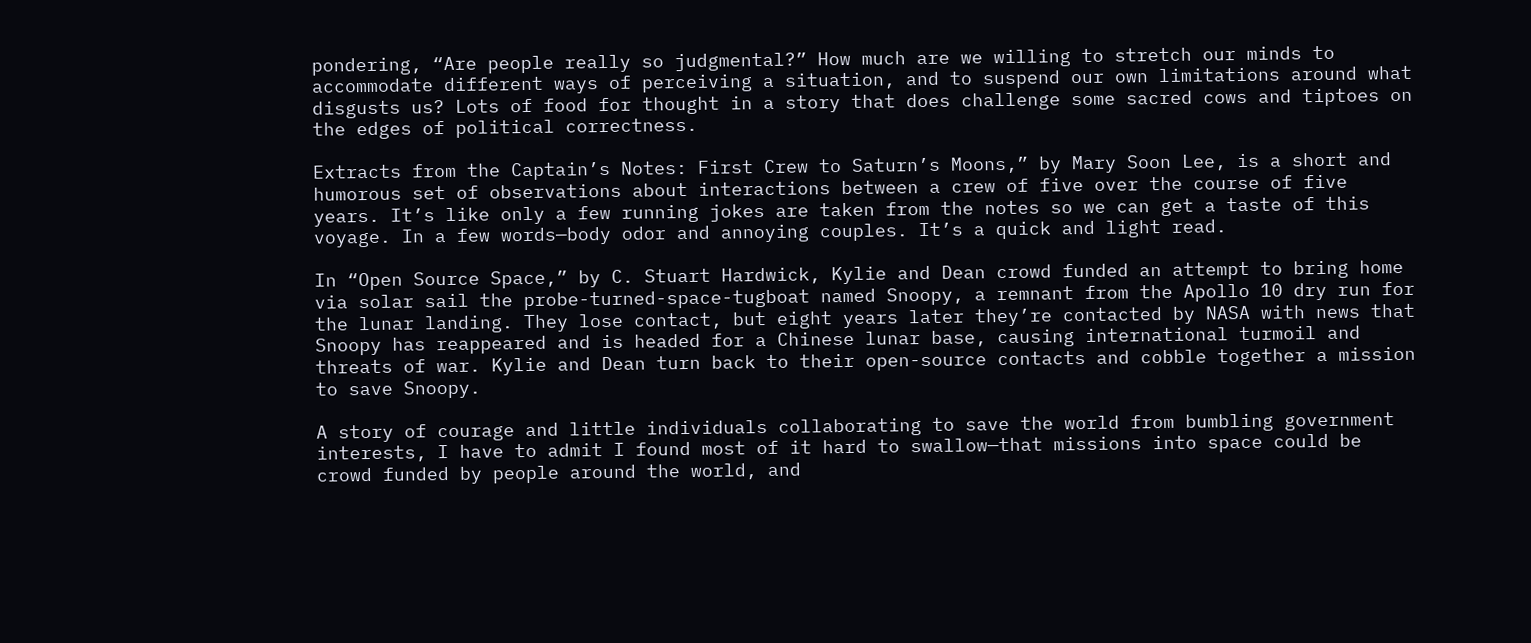pondering, “Are people really so judgmental?” How much are we willing to stretch our minds to accommodate different ways of perceiving a situation, and to suspend our own limitations around what disgusts us? Lots of food for thought in a story that does challenge some sacred cows and tiptoes on the edges of political correctness.

Extracts from the Captain’s Notes: First Crew to Saturn’s Moons,” by Mary Soon Lee, is a short and humorous set of observations about interactions between a crew of five over the course of five years. It’s like only a few running jokes are taken from the notes so we can get a taste of this voyage. In a few words—body odor and annoying couples. It’s a quick and light read.

In “Open Source Space,” by C. Stuart Hardwick, Kylie and Dean crowd funded an attempt to bring home via solar sail the probe-turned-space-tugboat named Snoopy, a remnant from the Apollo 10 dry run for the lunar landing. They lose contact, but eight years later they’re contacted by NASA with news that Snoopy has reappeared and is headed for a Chinese lunar base, causing international turmoil and threats of war. Kylie and Dean turn back to their open-source contacts and cobble together a mission to save Snoopy.

A story of courage and little individuals collaborating to save the world from bumbling government interests, I have to admit I found most of it hard to swallow—that missions into space could be crowd funded by people around the world, and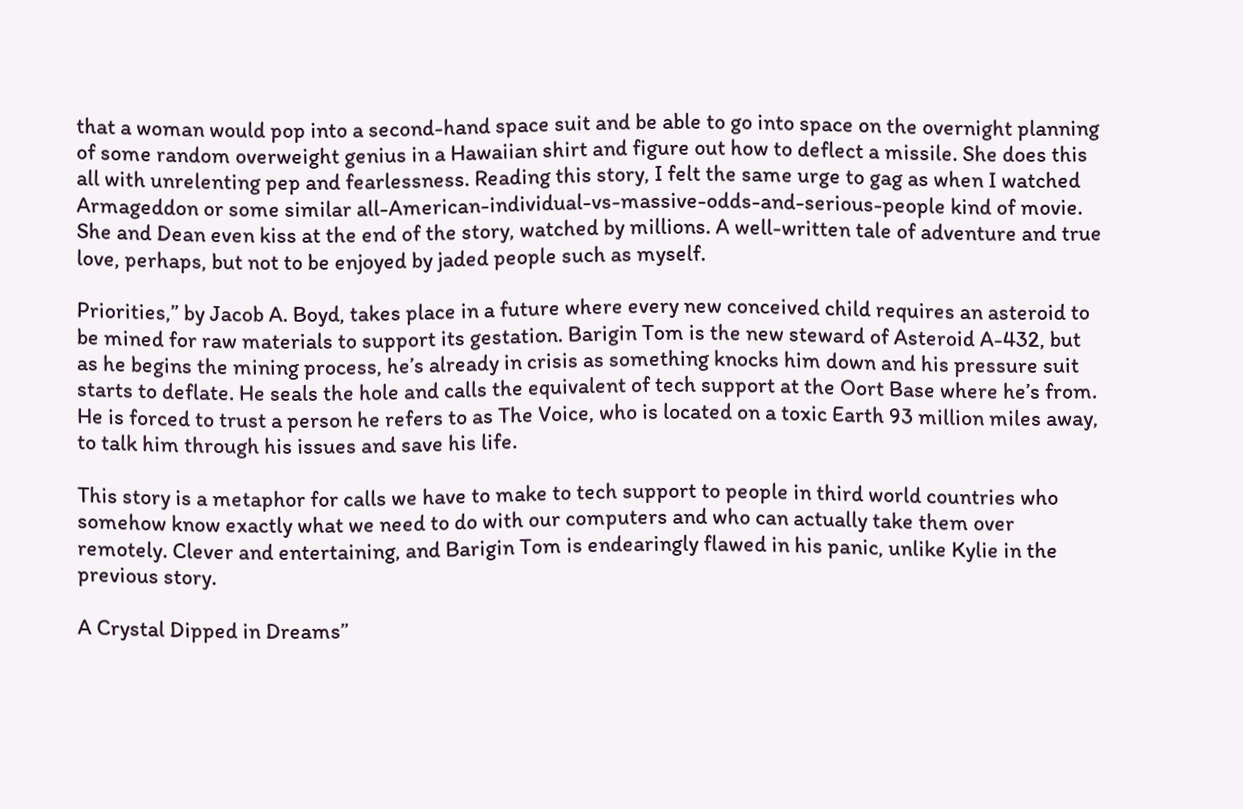that a woman would pop into a second-hand space suit and be able to go into space on the overnight planning of some random overweight genius in a Hawaiian shirt and figure out how to deflect a missile. She does this all with unrelenting pep and fearlessness. Reading this story, I felt the same urge to gag as when I watched Armageddon or some similar all-American-individual-vs-massive-odds-and-serious-people kind of movie. She and Dean even kiss at the end of the story, watched by millions. A well-written tale of adventure and true love, perhaps, but not to be enjoyed by jaded people such as myself.

Priorities,” by Jacob A. Boyd, takes place in a future where every new conceived child requires an asteroid to be mined for raw materials to support its gestation. Barigin Tom is the new steward of Asteroid A-432, but as he begins the mining process, he’s already in crisis as something knocks him down and his pressure suit starts to deflate. He seals the hole and calls the equivalent of tech support at the Oort Base where he’s from. He is forced to trust a person he refers to as The Voice, who is located on a toxic Earth 93 million miles away, to talk him through his issues and save his life.

This story is a metaphor for calls we have to make to tech support to people in third world countries who somehow know exactly what we need to do with our computers and who can actually take them over remotely. Clever and entertaining, and Barigin Tom is endearingly flawed in his panic, unlike Kylie in the previous story.

A Crystal Dipped in Dreams”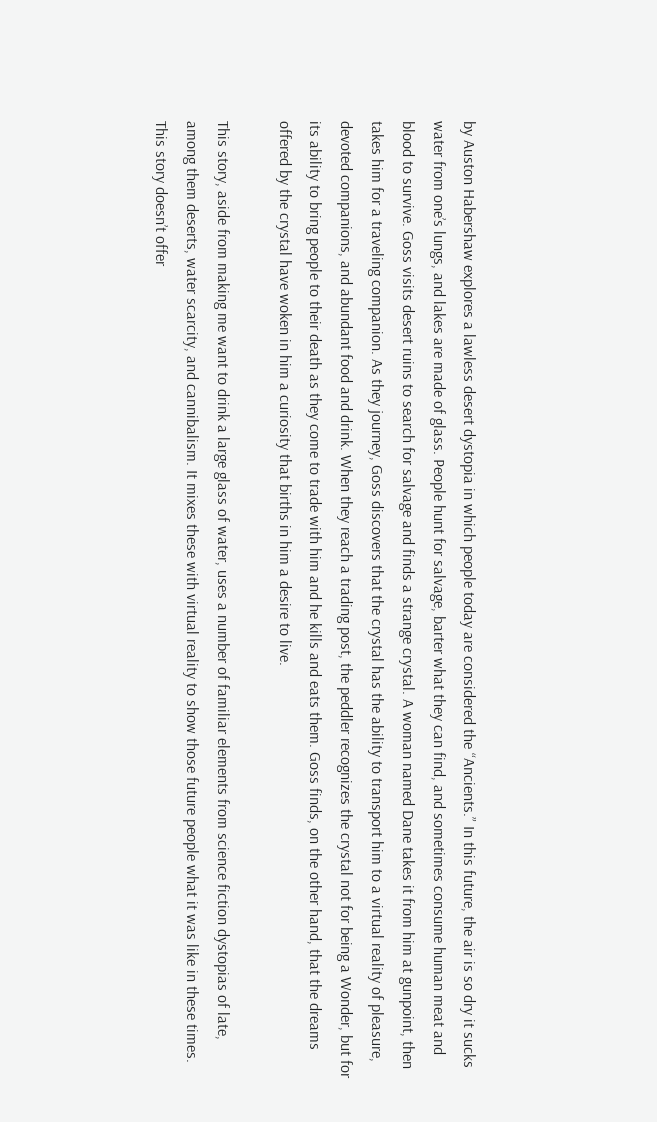by Auston Habershaw explores a lawless desert dystopia in which people today are considered the “Ancients.” In this future, the air is so dry it sucks water from one’s lungs, and lakes are made of glass. People hunt for salvage, barter what they can find, and sometimes consume human meat and blood to survive. Goss visits desert ruins to search for salvage and finds a strange crystal. A woman named Dane takes it from him at gunpoint, then takes him for a traveling companion. As they journey, Goss discovers that the crystal has the ability to transport him to a virtual reality of pleasure, devoted companions, and abundant food and drink. When they reach a trading post, the peddler recognizes the crystal not for being a Wonder, but for its ability to bring people to their death as they come to trade with him and he kills and eats them. Goss finds, on the other hand, that the dreams offered by the crystal have woken in him a curiosity that births in him a desire to live.

This story, aside from making me want to drink a large glass of water, uses a number of familiar elements from science fiction dystopias of late, among them deserts, water scarcity, and cannibalism. It mixes these with virtual reality to show those future people what it was like in these times. This story doesn’t offer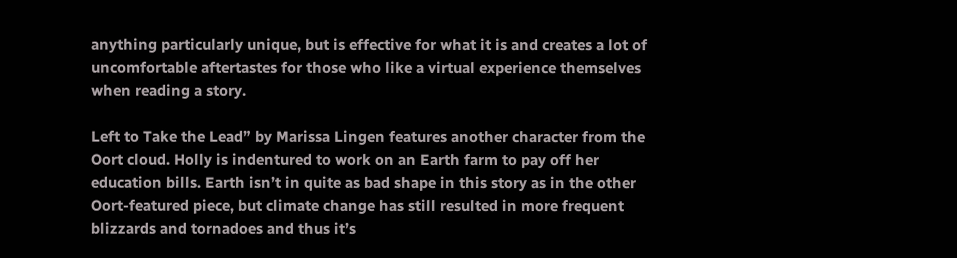anything particularly unique, but is effective for what it is and creates a lot of uncomfortable aftertastes for those who like a virtual experience themselves when reading a story.

Left to Take the Lead” by Marissa Lingen features another character from the Oort cloud. Holly is indentured to work on an Earth farm to pay off her education bills. Earth isn’t in quite as bad shape in this story as in the other Oort-featured piece, but climate change has still resulted in more frequent blizzards and tornadoes and thus it’s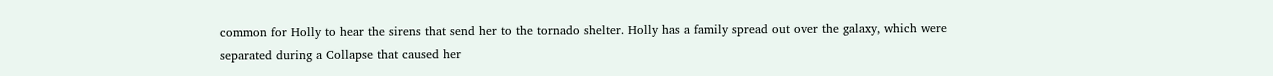common for Holly to hear the sirens that send her to the tornado shelter. Holly has a family spread out over the galaxy, which were separated during a Collapse that caused her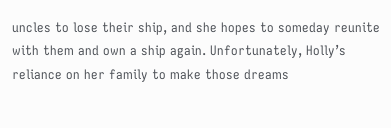uncles to lose their ship, and she hopes to someday reunite with them and own a ship again. Unfortunately, Holly’s reliance on her family to make those dreams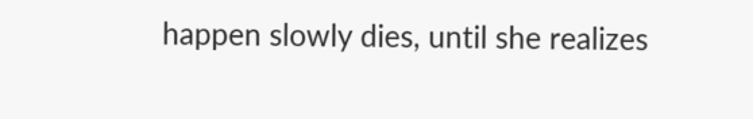happen slowly dies, until she realizes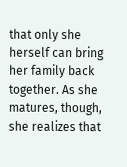that only she herself can bring her family back together. As she matures, though, she realizes that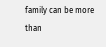family can be more than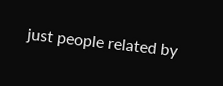just people related by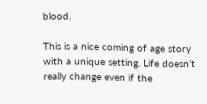blood.

This is a nice coming of age story with a unique setting. Life doesn’t really change even if the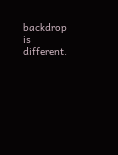backdrop is different.